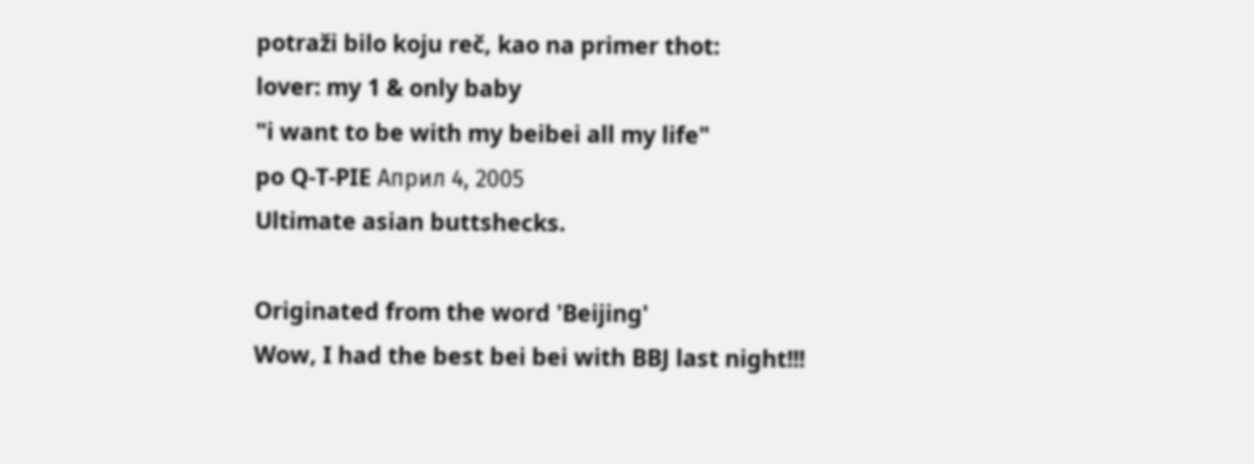potraži bilo koju reč, kao na primer thot:
lover: my 1 & only baby
"i want to be with my beibei all my life"
po Q-T-PIE Април 4, 2005
Ultimate asian buttshecks.

Originated from the word 'Beijing'
Wow, I had the best bei bei with BBJ last night!!!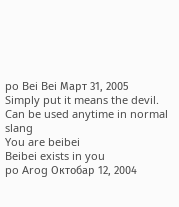po Bei Bei Март 31, 2005
Simply put it means the devil. Can be used anytime in normal slang
You are beibei
Beibei exists in you
po Arog Октобар 12, 2004